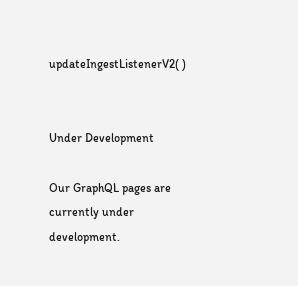updateIngestListenerV2( )


Under Development

Our GraphQL pages are currently under development.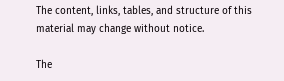The content, links, tables, and structure of this material may change without notice.

The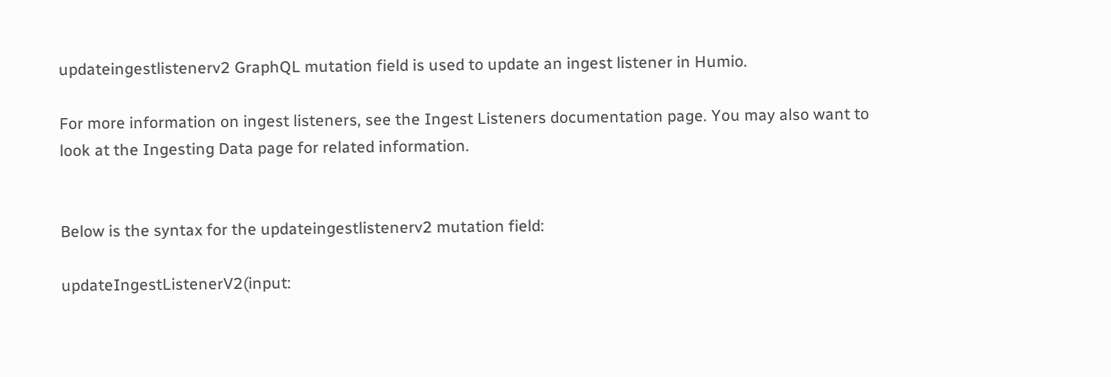updateingestlistenerv2 GraphQL mutation field is used to update an ingest listener in Humio.

For more information on ingest listeners, see the Ingest Listeners documentation page. You may also want to look at the Ingesting Data page for related information.


Below is the syntax for the updateingestlistenerv2 mutation field:

updateIngestListenerV2(input: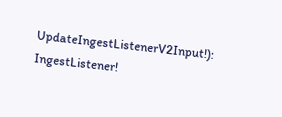UpdateIngestListenerV2Input!): IngestListener!